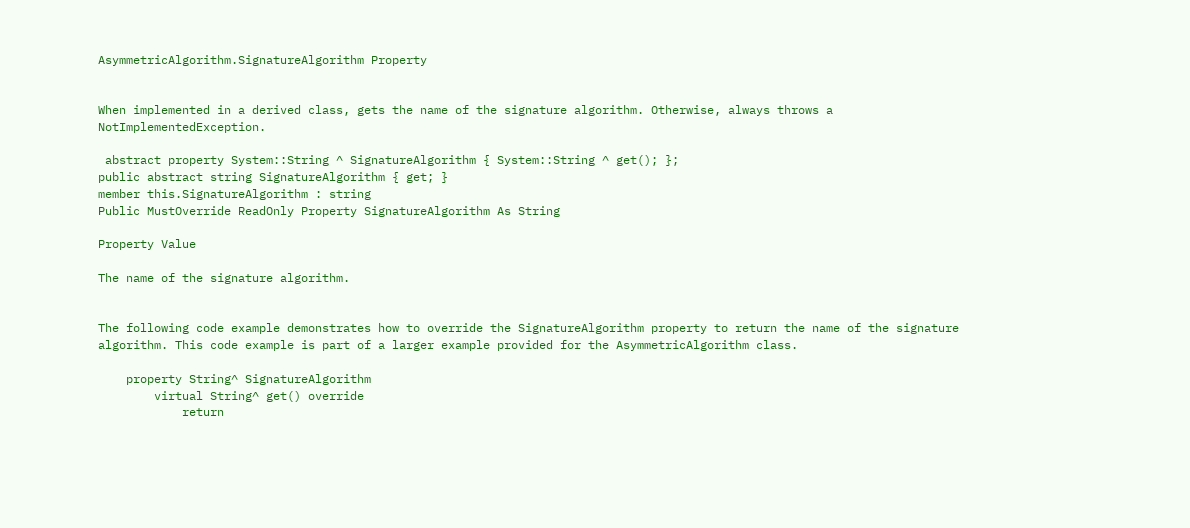AsymmetricAlgorithm.SignatureAlgorithm Property


When implemented in a derived class, gets the name of the signature algorithm. Otherwise, always throws a NotImplementedException.

 abstract property System::String ^ SignatureAlgorithm { System::String ^ get(); };
public abstract string SignatureAlgorithm { get; }
member this.SignatureAlgorithm : string
Public MustOverride ReadOnly Property SignatureAlgorithm As String

Property Value

The name of the signature algorithm.


The following code example demonstrates how to override the SignatureAlgorithm property to return the name of the signature algorithm. This code example is part of a larger example provided for the AsymmetricAlgorithm class.

    property String^ SignatureAlgorithm
        virtual String^ get() override
            return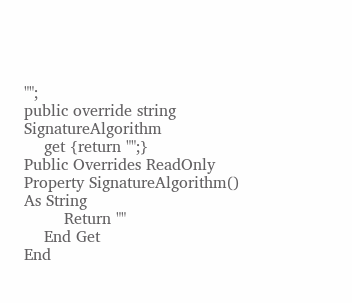"";
public override string SignatureAlgorithm
    get {return "";}
Public Overrides ReadOnly Property SignatureAlgorithm() As String
        Return ""
    End Get
End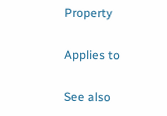Property

Applies to

See also